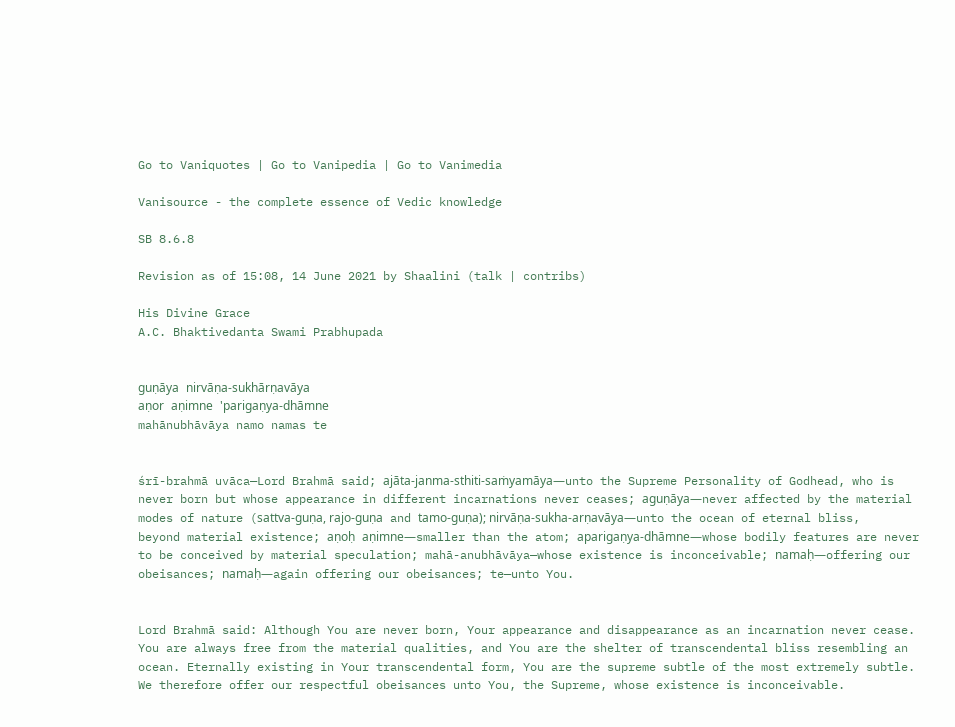Go to Vaniquotes | Go to Vanipedia | Go to Vanimedia

Vanisource - the complete essence of Vedic knowledge

SB 8.6.8

Revision as of 15:08, 14 June 2021 by Shaalini (talk | contribs)

His Divine Grace
A.C. Bhaktivedanta Swami Prabhupada


guṇāya nirvāṇa-sukhārṇavāya
aṇor aṇimne 'parigaṇya-dhāmne
mahānubhāvāya namo namas te


śrī-brahmā uvāca—Lord Brahmā said; ajāta-janma-sthiti-saṁyamāya—unto the Supreme Personality of Godhead, who is never born but whose appearance in different incarnations never ceases; aguṇāya—never affected by the material modes of nature (sattva-guṇa, rajo-guṇa and tamo-guṇa); nirvāṇa-sukha-arṇavāya—unto the ocean of eternal bliss, beyond material existence; aṇoḥ aṇimne—smaller than the atom; aparigaṇya-dhāmne—whose bodily features are never to be conceived by material speculation; mahā-anubhāvāya—whose existence is inconceivable; namaḥ—offering our obeisances; namaḥ—again offering our obeisances; te—unto You.


Lord Brahmā said: Although You are never born, Your appearance and disappearance as an incarnation never cease. You are always free from the material qualities, and You are the shelter of transcendental bliss resembling an ocean. Eternally existing in Your transcendental form, You are the supreme subtle of the most extremely subtle. We therefore offer our respectful obeisances unto You, the Supreme, whose existence is inconceivable.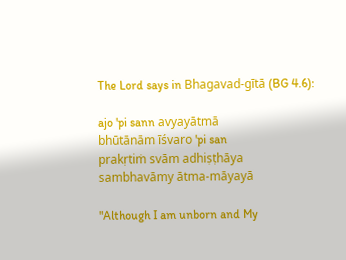The Lord says in Bhagavad-gītā (BG 4.6):

ajo 'pi sann avyayātmā
bhūtānām īśvaro 'pi san
prakṛtiṁ svām adhiṣṭhāya
sambhavāmy ātma-māyayā

"Although I am unborn and My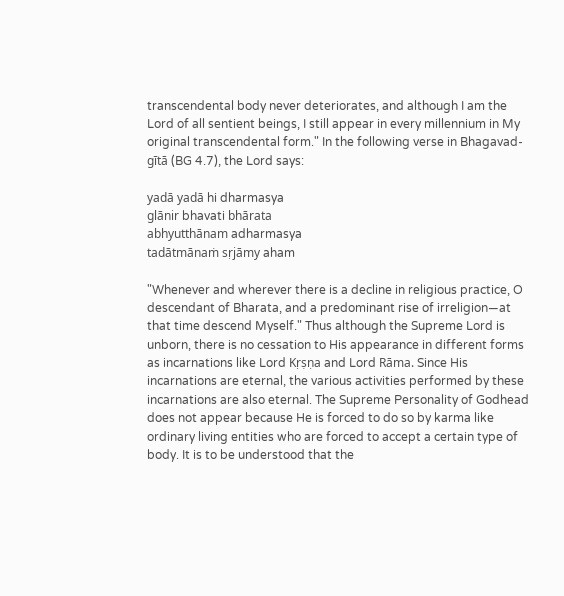transcendental body never deteriorates, and although I am the Lord of all sentient beings, I still appear in every millennium in My original transcendental form." In the following verse in Bhagavad-gītā (BG 4.7), the Lord says:

yadā yadā hi dharmasya
glānir bhavati bhārata
abhyutthānam adharmasya
tadātmānaṁ sṛjāmy aham

"Whenever and wherever there is a decline in religious practice, O descendant of Bharata, and a predominant rise of irreligion—at that time descend Myself." Thus although the Supreme Lord is unborn, there is no cessation to His appearance in different forms as incarnations like Lord Kṛṣṇa and Lord Rāma. Since His incarnations are eternal, the various activities performed by these incarnations are also eternal. The Supreme Personality of Godhead does not appear because He is forced to do so by karma like ordinary living entities who are forced to accept a certain type of body. It is to be understood that the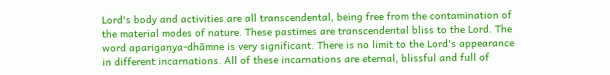Lord's body and activities are all transcendental, being free from the contamination of the material modes of nature. These pastimes are transcendental bliss to the Lord. The word aparigaṇya-dhāmne is very significant. There is no limit to the Lord's appearance in different incarnations. All of these incarnations are eternal, blissful and full of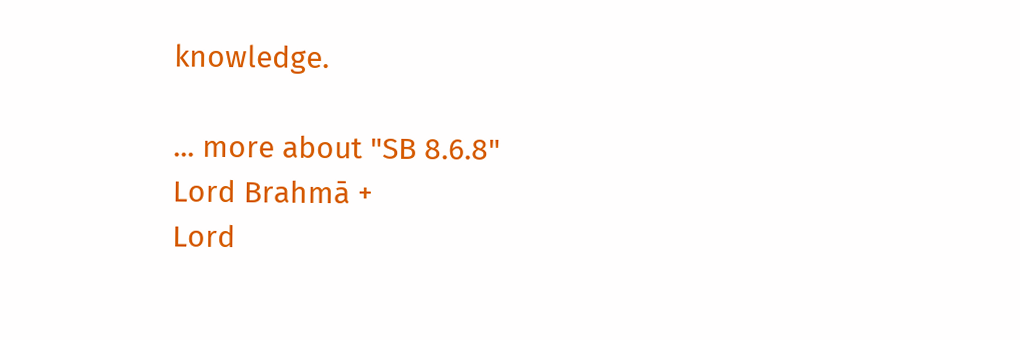knowledge.

... more about "SB 8.6.8"
Lord Brahmā +
Lord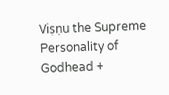Viṣṇu the Supreme Personality of Godhead +